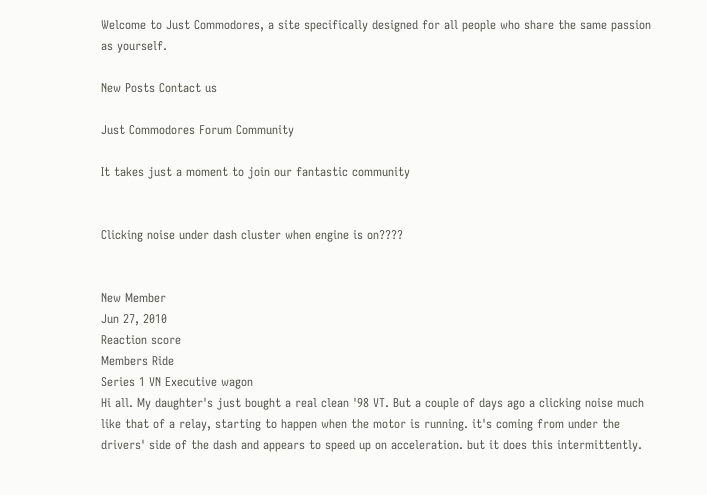Welcome to Just Commodores, a site specifically designed for all people who share the same passion as yourself.

New Posts Contact us

Just Commodores Forum Community

It takes just a moment to join our fantastic community


Clicking noise under dash cluster when engine is on????


New Member
Jun 27, 2010
Reaction score
Members Ride
Series 1 VN Executive wagon
Hi all. My daughter's just bought a real clean '98 VT. But a couple of days ago a clicking noise much like that of a relay, starting to happen when the motor is running. it's coming from under the drivers' side of the dash and appears to speed up on acceleration. but it does this intermittently.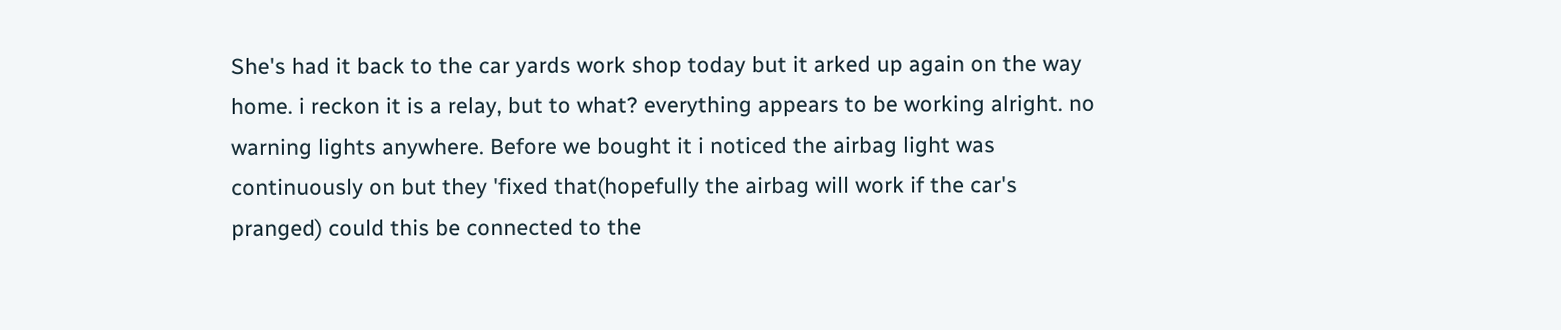She's had it back to the car yards work shop today but it arked up again on the way home. i reckon it is a relay, but to what? everything appears to be working alright. no warning lights anywhere. Before we bought it i noticed the airbag light was continuously on but they 'fixed that(hopefully the airbag will work if the car's pranged) could this be connected to the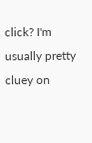click? I'm usually pretty cluey on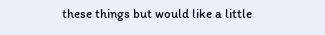these things but would like a little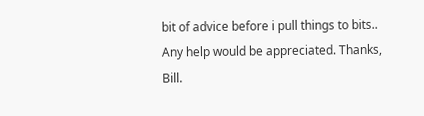bit of advice before i pull things to bits.. Any help would be appreciated. Thanks, Bill.